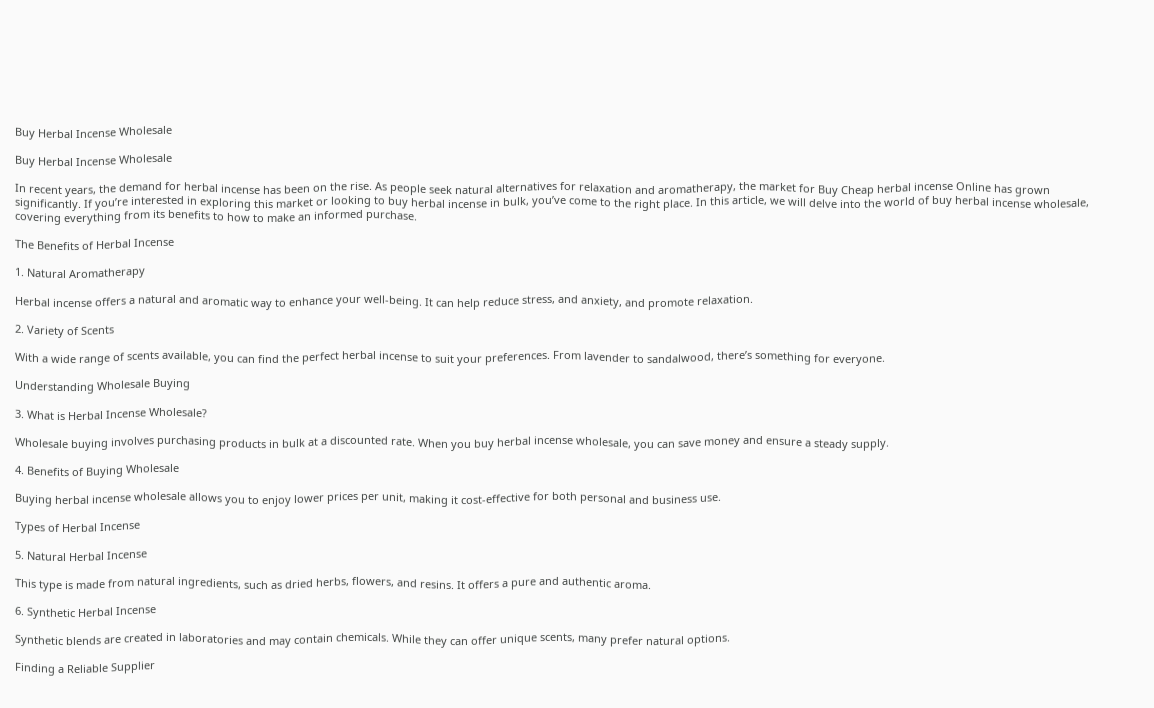Buy Herbal Incense Wholesale

Buy Herbal Incense Wholesale

In recent years, the demand for herbal incense has been on the rise. As people seek natural alternatives for relaxation and aromatherapy, the market for Buy Cheap herbal incense Online has grown significantly. If you’re interested in exploring this market or looking to buy herbal incense in bulk, you’ve come to the right place. In this article, we will delve into the world of buy herbal incense wholesale, covering everything from its benefits to how to make an informed purchase.

The Benefits of Herbal Incense

1. Natural Aromatherapy

Herbal incense offers a natural and aromatic way to enhance your well-being. It can help reduce stress, and anxiety, and promote relaxation.

2. Variety of Scents

With a wide range of scents available, you can find the perfect herbal incense to suit your preferences. From lavender to sandalwood, there’s something for everyone.

Understanding Wholesale Buying

3. What is Herbal Incense Wholesale?

Wholesale buying involves purchasing products in bulk at a discounted rate. When you buy herbal incense wholesale, you can save money and ensure a steady supply.

4. Benefits of Buying Wholesale

Buying herbal incense wholesale allows you to enjoy lower prices per unit, making it cost-effective for both personal and business use.

Types of Herbal Incense

5. Natural Herbal Incense

This type is made from natural ingredients, such as dried herbs, flowers, and resins. It offers a pure and authentic aroma.

6. Synthetic Herbal Incense

Synthetic blends are created in laboratories and may contain chemicals. While they can offer unique scents, many prefer natural options.

Finding a Reliable Supplier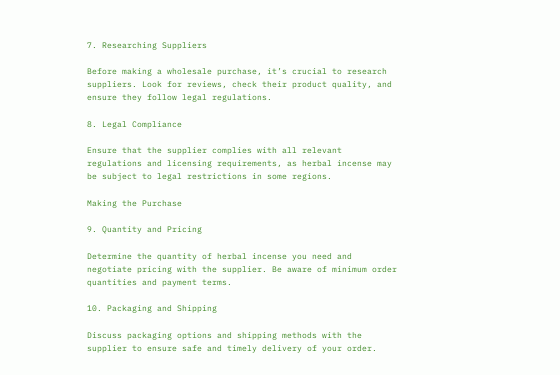7. Researching Suppliers

Before making a wholesale purchase, it’s crucial to research suppliers. Look for reviews, check their product quality, and ensure they follow legal regulations.

8. Legal Compliance

Ensure that the supplier complies with all relevant regulations and licensing requirements, as herbal incense may be subject to legal restrictions in some regions.

Making the Purchase

9. Quantity and Pricing

Determine the quantity of herbal incense you need and negotiate pricing with the supplier. Be aware of minimum order quantities and payment terms.

10. Packaging and Shipping

Discuss packaging options and shipping methods with the supplier to ensure safe and timely delivery of your order.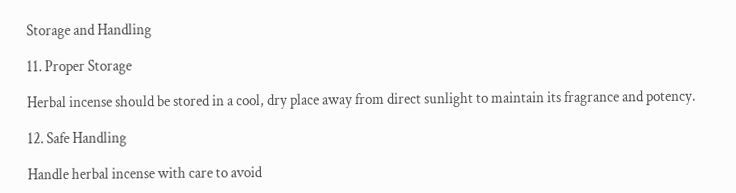Storage and Handling

11. Proper Storage

Herbal incense should be stored in a cool, dry place away from direct sunlight to maintain its fragrance and potency.

12. Safe Handling

Handle herbal incense with care to avoid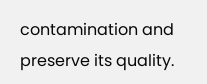contamination and preserve its quality.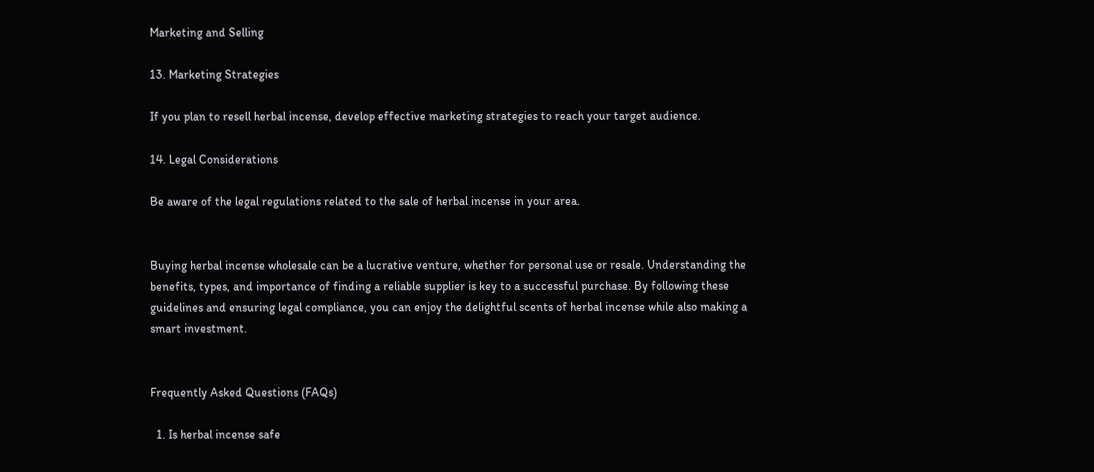Marketing and Selling

13. Marketing Strategies

If you plan to resell herbal incense, develop effective marketing strategies to reach your target audience.

14. Legal Considerations

Be aware of the legal regulations related to the sale of herbal incense in your area.


Buying herbal incense wholesale can be a lucrative venture, whether for personal use or resale. Understanding the benefits, types, and importance of finding a reliable supplier is key to a successful purchase. By following these guidelines and ensuring legal compliance, you can enjoy the delightful scents of herbal incense while also making a smart investment.


Frequently Asked Questions (FAQs)

  1. Is herbal incense safe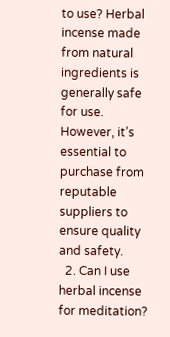to use? Herbal incense made from natural ingredients is generally safe for use. However, it’s essential to purchase from reputable suppliers to ensure quality and safety.
  2. Can I use herbal incense for meditation?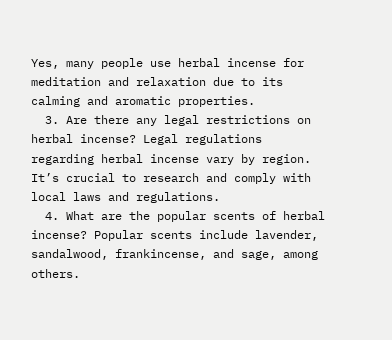Yes, many people use herbal incense for meditation and relaxation due to its calming and aromatic properties.
  3. Are there any legal restrictions on herbal incense? Legal regulations regarding herbal incense vary by region. It’s crucial to research and comply with local laws and regulations.
  4. What are the popular scents of herbal incense? Popular scents include lavender, sandalwood, frankincense, and sage, among others.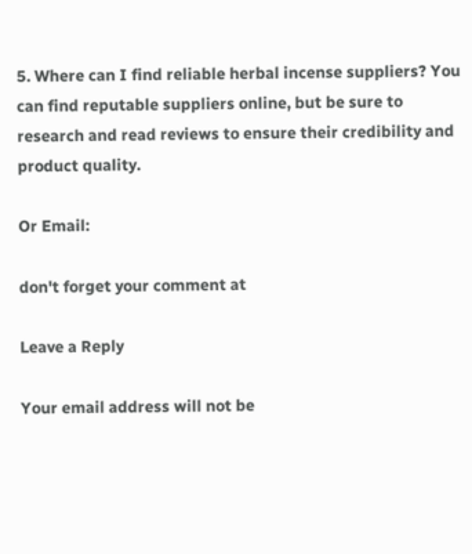5. Where can I find reliable herbal incense suppliers? You can find reputable suppliers online, but be sure to research and read reviews to ensure their credibility and product quality.

Or Email:

don't forget your comment at

Leave a Reply

Your email address will not be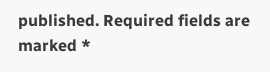published. Required fields are marked *